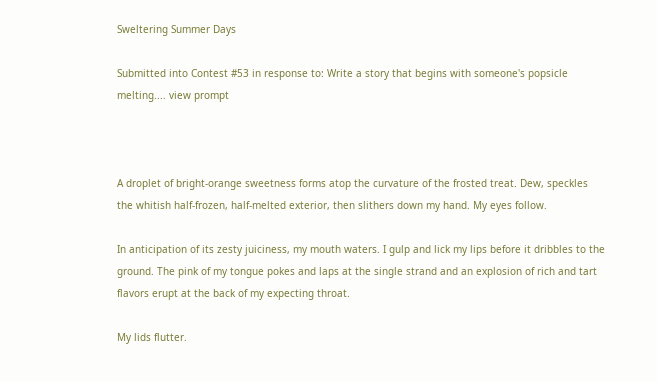Sweltering Summer Days

Submitted into Contest #53 in response to: Write a story that begins with someone's popsicle melting.... view prompt



A droplet of bright-orange sweetness forms atop the curvature of the frosted treat. Dew, speckles the whitish half-frozen, half-melted exterior, then slithers down my hand. My eyes follow.

In anticipation of its zesty juiciness, my mouth waters. I gulp and lick my lips before it dribbles to the ground. The pink of my tongue pokes and laps at the single strand and an explosion of rich and tart flavors erupt at the back of my expecting throat.

My lids flutter.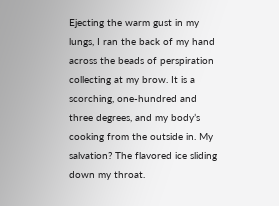Ejecting the warm gust in my lungs, I ran the back of my hand across the beads of perspiration collecting at my brow. It is a scorching, one-hundred and three degrees, and my body’s cooking from the outside in. My salvation? The flavored ice sliding down my throat.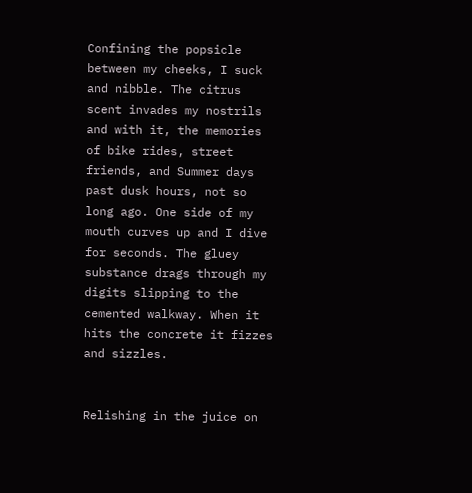Confining the popsicle between my cheeks, I suck and nibble. The citrus scent invades my nostrils and with it, the memories of bike rides, street friends, and Summer days past dusk hours, not so long ago. One side of my mouth curves up and I dive for seconds. The gluey substance drags through my digits slipping to the cemented walkway. When it hits the concrete it fizzes and sizzles.


Relishing in the juice on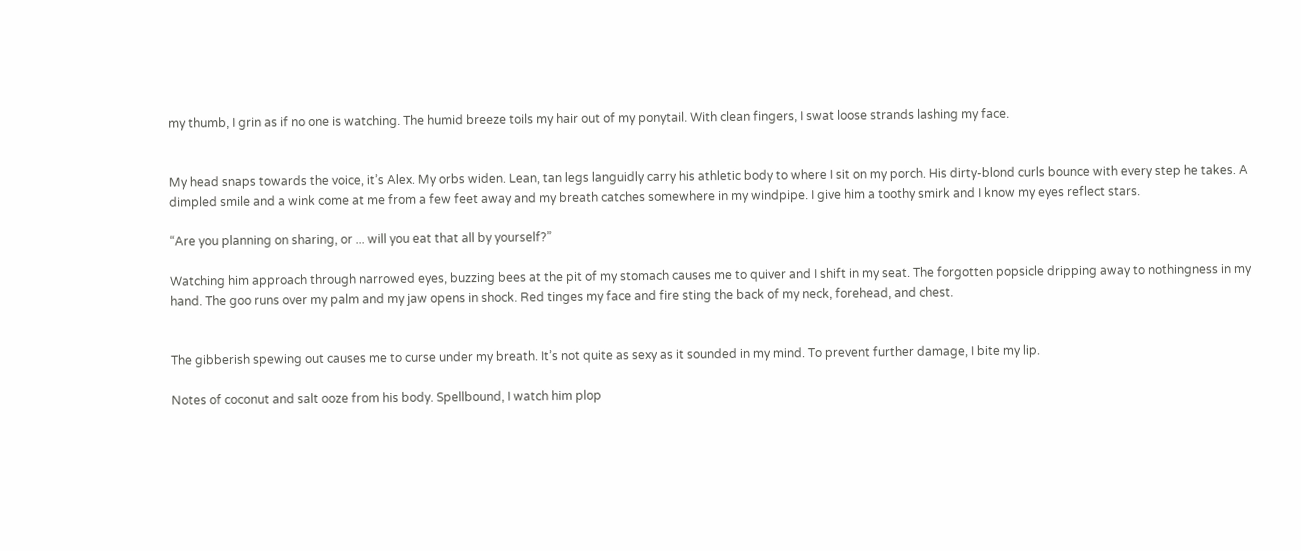my thumb, I grin as if no one is watching. The humid breeze toils my hair out of my ponytail. With clean fingers, I swat loose strands lashing my face.


My head snaps towards the voice, it’s Alex. My orbs widen. Lean, tan legs languidly carry his athletic body to where I sit on my porch. His dirty-blond curls bounce with every step he takes. A dimpled smile and a wink come at me from a few feet away and my breath catches somewhere in my windpipe. I give him a toothy smirk and I know my eyes reflect stars.

“Are you planning on sharing, or ... will you eat that all by yourself?”

Watching him approach through narrowed eyes, buzzing bees at the pit of my stomach causes me to quiver and I shift in my seat. The forgotten popsicle dripping away to nothingness in my hand. The goo runs over my palm and my jaw opens in shock. Red tinges my face and fire sting the back of my neck, forehead, and chest.


The gibberish spewing out causes me to curse under my breath. It’s not quite as sexy as it sounded in my mind. To prevent further damage, I bite my lip.

Notes of coconut and salt ooze from his body. Spellbound, I watch him plop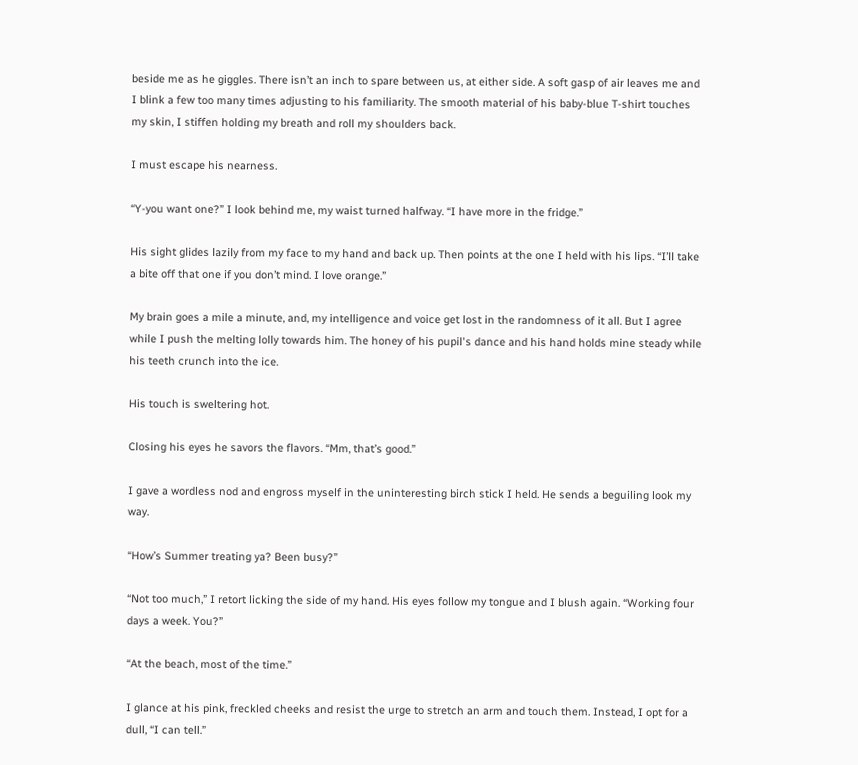beside me as he giggles. There isn’t an inch to spare between us, at either side. A soft gasp of air leaves me and I blink a few too many times adjusting to his familiarity. The smooth material of his baby-blue T-shirt touches my skin, I stiffen holding my breath and roll my shoulders back.

I must escape his nearness.

“Y-you want one?” I look behind me, my waist turned halfway. “I have more in the fridge.”

His sight glides lazily from my face to my hand and back up. Then points at the one I held with his lips. “I’ll take a bite off that one if you don’t mind. I love orange.”

My brain goes a mile a minute, and, my intelligence and voice get lost in the randomness of it all. But I agree while I push the melting lolly towards him. The honey of his pupil's dance and his hand holds mine steady while his teeth crunch into the ice.

His touch is sweltering hot.

Closing his eyes he savors the flavors. “Mm, that’s good.”

I gave a wordless nod and engross myself in the uninteresting birch stick I held. He sends a beguiling look my way.

“How’s Summer treating ya? Been busy?”

“Not too much,” I retort licking the side of my hand. His eyes follow my tongue and I blush again. “Working four days a week. You?”

“At the beach, most of the time.”

I glance at his pink, freckled cheeks and resist the urge to stretch an arm and touch them. Instead, I opt for a dull, “I can tell.”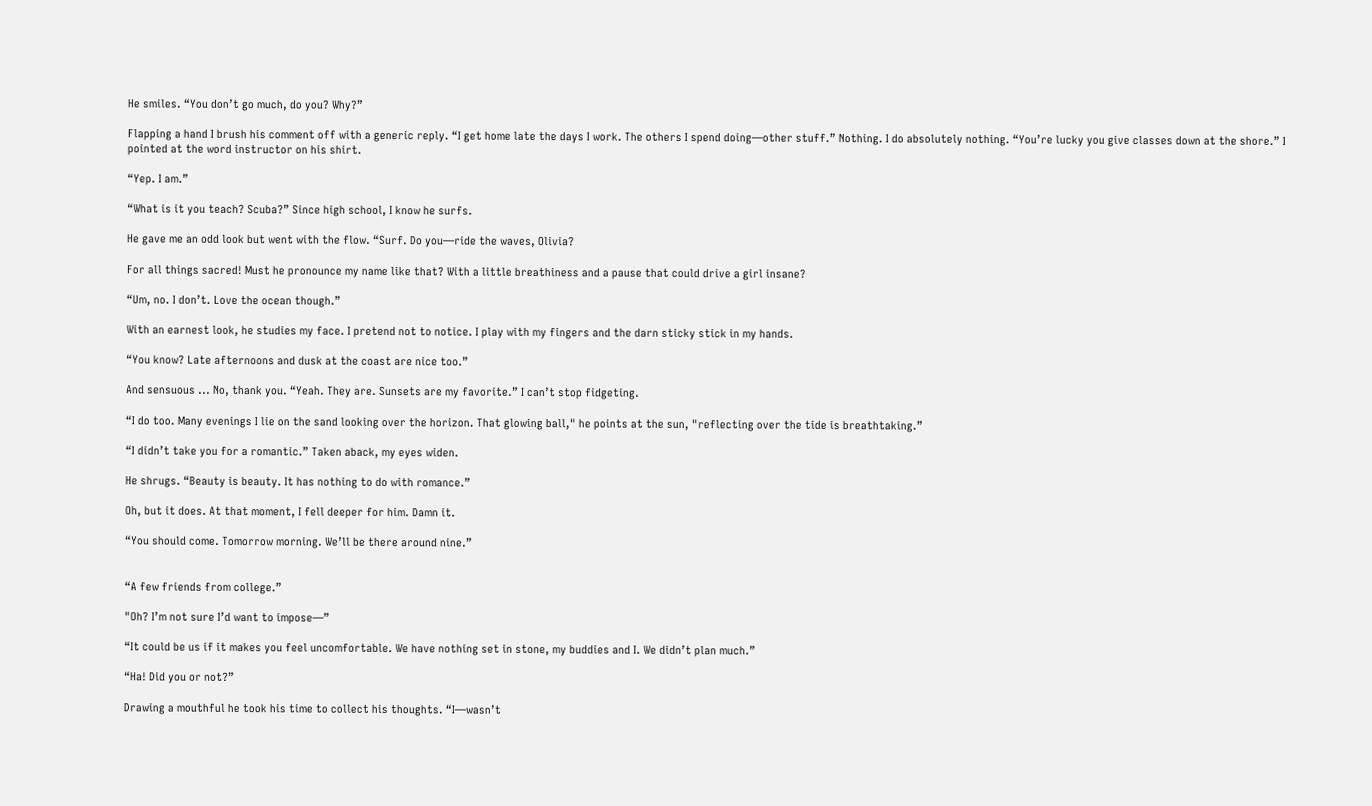He smiles. “You don’t go much, do you? Why?”

Flapping a hand I brush his comment off with a generic reply. “I get home late the days I work. The others I spend doing—other stuff.” Nothing. I do absolutely nothing. “You’re lucky you give classes down at the shore.” I pointed at the word instructor on his shirt.

“Yep. I am.”

“What is it you teach? Scuba?” Since high school, I know he surfs.

He gave me an odd look but went with the flow. “Surf. Do you—ride the waves, Olivia?

For all things sacred! Must he pronounce my name like that? With a little breathiness and a pause that could drive a girl insane?

“Um, no. I don’t. Love the ocean though.”

With an earnest look, he studies my face. I pretend not to notice. I play with my fingers and the darn sticky stick in my hands.

“You know? Late afternoons and dusk at the coast are nice too.”

And sensuous ... No, thank you. “Yeah. They are. Sunsets are my favorite.” I can’t stop fidgeting.

“I do too. Many evenings I lie on the sand looking over the horizon. That glowing ball," he points at the sun, "reflecting over the tide is breathtaking.”

“I didn’t take you for a romantic.” Taken aback, my eyes widen.

He shrugs. “Beauty is beauty. It has nothing to do with romance.”

Oh, but it does. At that moment, I fell deeper for him. Damn it.

“You should come. Tomorrow morning. We’ll be there around nine.”


“A few friends from college.”

"Oh? I’m not sure I’d want to impose—”

“It could be us if it makes you feel uncomfortable. We have nothing set in stone, my buddies and I. We didn’t plan much.”

“Ha! Did you or not?”

Drawing a mouthful he took his time to collect his thoughts. “I—wasn’t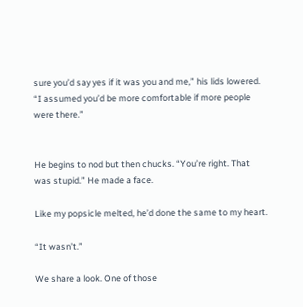sure you’d say yes if it was you and me,” his lids lowered. “I assumed you’d be more comfortable if more people were there.”


He begins to nod but then chucks. “You’re right. That was stupid.” He made a face.

Like my popsicle melted, he’d done the same to my heart.

“It wasn’t.”

We share a look. One of those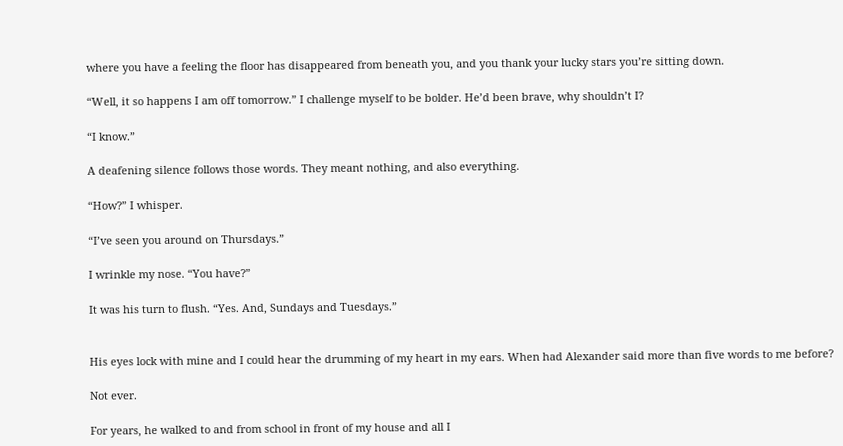where you have a feeling the floor has disappeared from beneath you, and you thank your lucky stars you’re sitting down.

“Well, it so happens I am off tomorrow.” I challenge myself to be bolder. He’d been brave, why shouldn’t I?

“I know.”

A deafening silence follows those words. They meant nothing, and also everything.

“How?” I whisper.

“I’ve seen you around on Thursdays.”

I wrinkle my nose. “You have?”

It was his turn to flush. “Yes. And, Sundays and Tuesdays.”


His eyes lock with mine and I could hear the drumming of my heart in my ears. When had Alexander said more than five words to me before?

Not ever.

For years, he walked to and from school in front of my house and all I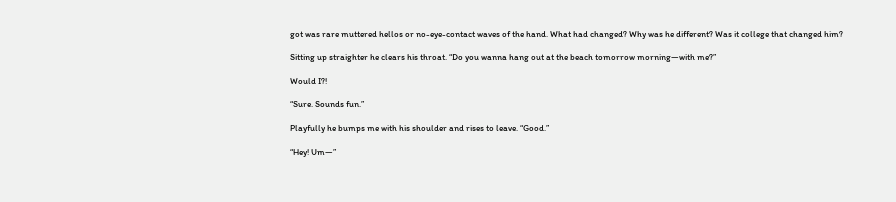got was rare muttered hellos or no-eye-contact waves of the hand. What had changed? Why was he different? Was it college that changed him?

Sitting up straighter he clears his throat. “Do you wanna hang out at the beach tomorrow morning—with me?”

Would I?!

“Sure. Sounds fun.”

Playfully he bumps me with his shoulder and rises to leave. “Good.”

“Hey! Um—”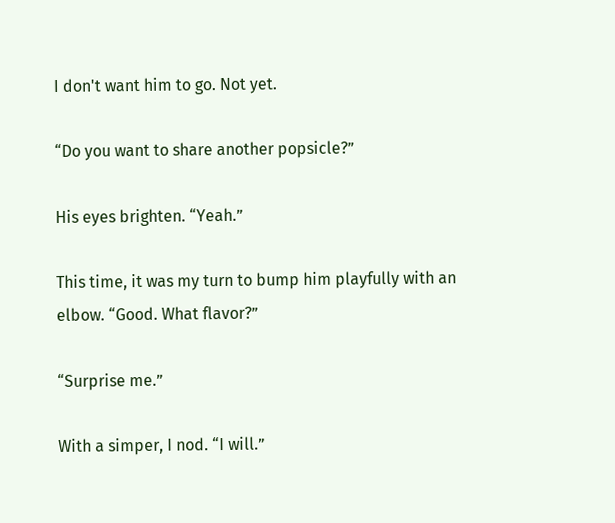I don't want him to go. Not yet.

“Do you want to share another popsicle?”

His eyes brighten. “Yeah.”

This time, it was my turn to bump him playfully with an elbow. “Good. What flavor?”

“Surprise me.”

With a simper, I nod. “I will.”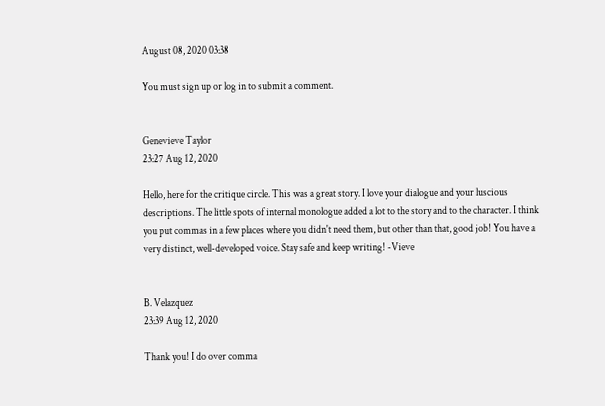August 08, 2020 03:38

You must sign up or log in to submit a comment.


Genevieve Taylor
23:27 Aug 12, 2020

Hello, here for the critique circle. This was a great story. I love your dialogue and your luscious descriptions. The little spots of internal monologue added a lot to the story and to the character. I think you put commas in a few places where you didn't need them, but other than that, good job! You have a very distinct, well-developed voice. Stay safe and keep writing! -Vieve


B. Velazquez
23:39 Aug 12, 2020

Thank you! I do over comma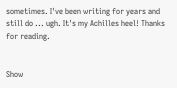sometimes. I've been writing for years and still do ... ugh. It's my Achilles heel! Thanks for reading.


Show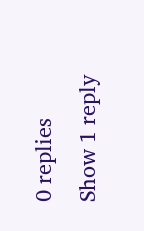0 replies
Show 1 reply